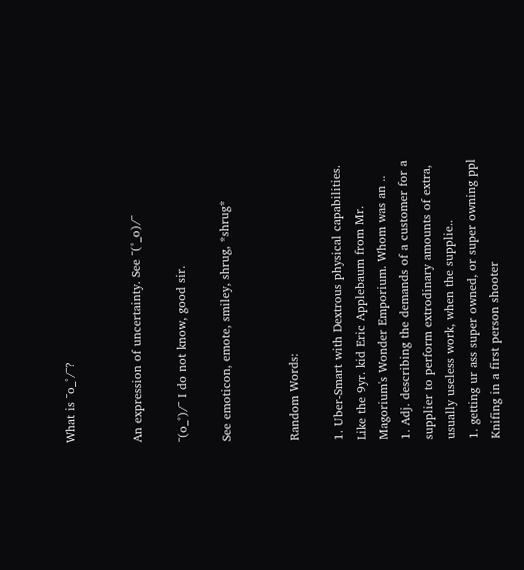What is ¯o_°/¯?


An expression of uncertainty. See ¯(°_o)/¯

¯(o_°)/¯ I do not know, good sir.

See emoticon, emote, smiley, shrug, *shrug*


Random Words:

1. Uber-Smart with Dextrous physical capabilities. Like the 9yr. kid Eric Applebaum from Mr. Magorium's Wonder Emporium. Whom was an ..
1. Adj. describing the demands of a customer for a supplier to perform extrodinary amounts of extra, usually useless work, when the supplie..
1. getting ur ass super owned, or super owning ppl Knifing in a first person shooter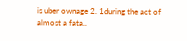is uber ownage 2. 1during the act of almost a fata..